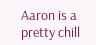Aaron is a pretty chill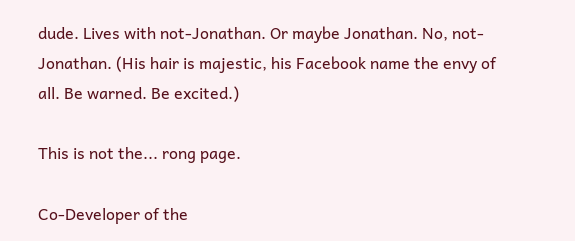dude. Lives with not-Jonathan. Or maybe Jonathan. No, not-Jonathan. (His hair is majestic, his Facebook name the envy of all. Be warned. Be excited.)

This is not the... rong page.

Co-Developer of the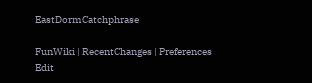EastDormCatchphrase

FunWiki | RecentChanges | Preferences
Edit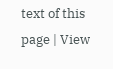text of this page | View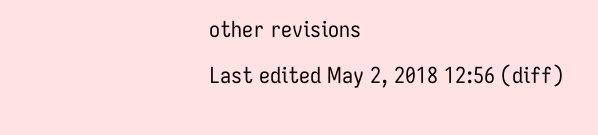other revisions
Last edited May 2, 2018 12:56 (diff)